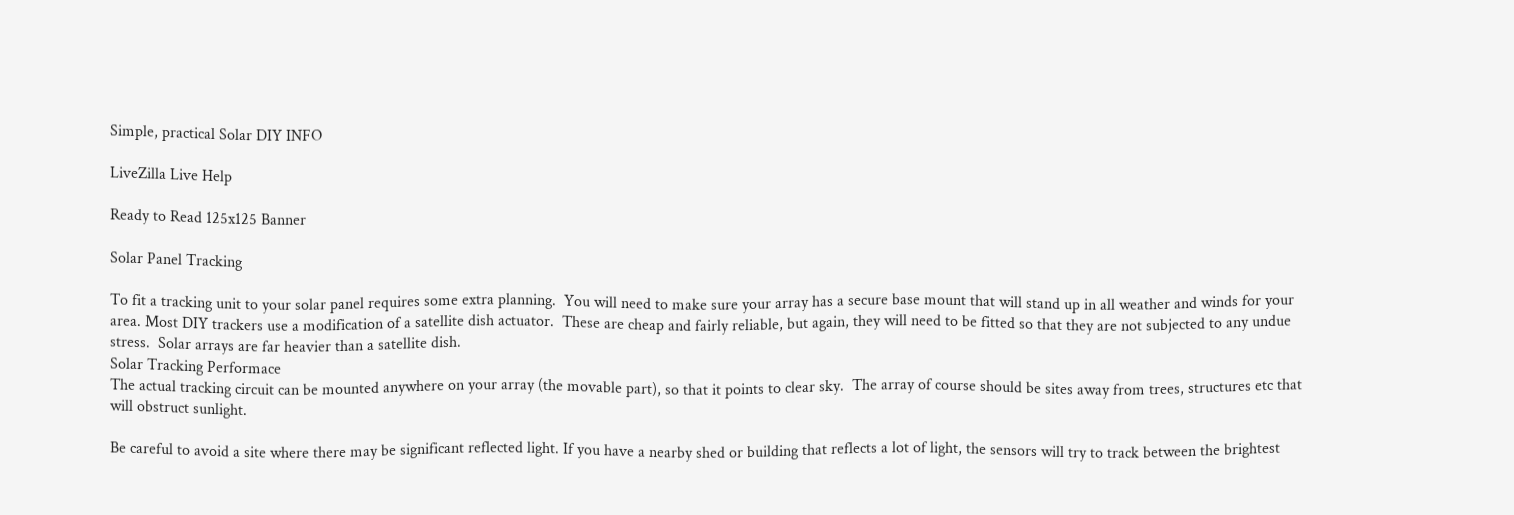Simple, practical Solar DIY INFO

LiveZilla Live Help

Ready to Read 125x125 Banner

Solar Panel Tracking

To fit a tracking unit to your solar panel requires some extra planning.  You will need to make sure your array has a secure base mount that will stand up in all weather and winds for your area. Most DIY trackers use a modification of a satellite dish actuator.  These are cheap and fairly reliable, but again, they will need to be fitted so that they are not subjected to any undue stress.  Solar arrays are far heavier than a satellite dish.
Solar Tracking Performace
The actual tracking circuit can be mounted anywhere on your array (the movable part), so that it points to clear sky.  The array of course should be sites away from trees, structures etc that will obstruct sunlight.

Be careful to avoid a site where there may be significant reflected light. If you have a nearby shed or building that reflects a lot of light, the sensors will try to track between the brightest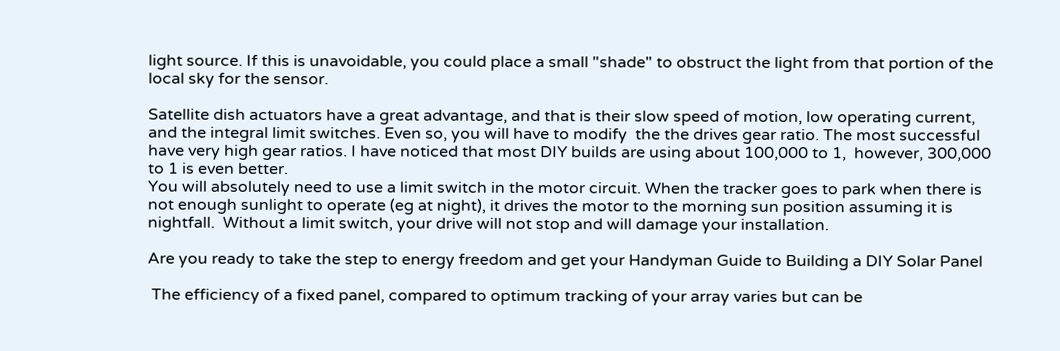light source. If this is unavoidable, you could place a small "shade" to obstruct the light from that portion of the local sky for the sensor.

Satellite dish actuators have a great advantage, and that is their slow speed of motion, low operating current, and the integral limit switches. Even so, you will have to modify  the the drives gear ratio. The most successful have very high gear ratios. I have noticed that most DIY builds are using about 100,000 to 1,  however, 300,000 to 1 is even better.
You will absolutely need to use a limit switch in the motor circuit. When the tracker goes to park when there is not enough sunlight to operate (eg at night), it drives the motor to the morning sun position assuming it is nightfall.  Without a limit switch, your drive will not stop and will damage your installation.

Are you ready to take the step to energy freedom and get your Handyman Guide to Building a DIY Solar Panel

 The efficiency of a fixed panel, compared to optimum tracking of your array varies but can be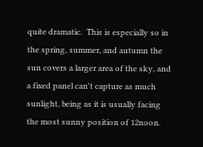quite dramatic.  This is especially so in the spring, summer, and autumn the sun covers a larger area of the sky, and a fixed panel can't capture as much sunlight, being as it is usually facing the most sunny position of 12noon.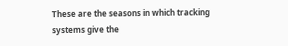These are the seasons in which tracking systems give the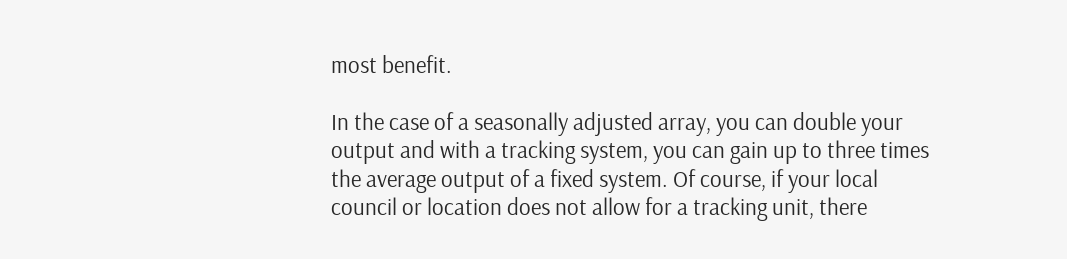most benefit.

In the case of a seasonally adjusted array, you can double your output and with a tracking system, you can gain up to three times the average output of a fixed system. Of course, if your local council or location does not allow for a tracking unit, there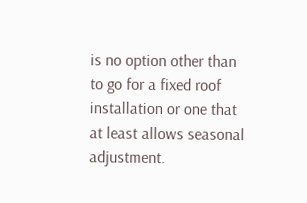is no option other than to go for a fixed roof installation or one that at least allows seasonal adjustment.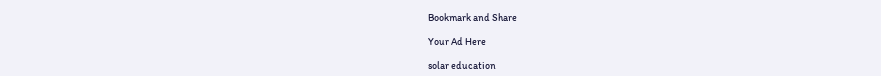Bookmark and Share

Your Ad Here

solar education